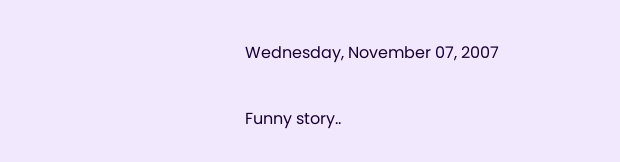Wednesday, November 07, 2007

Funny story..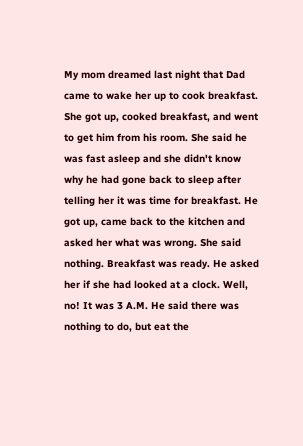My mom dreamed last night that Dad came to wake her up to cook breakfast. She got up, cooked breakfast, and went to get him from his room. She said he was fast asleep and she didn't know why he had gone back to sleep after telling her it was time for breakfast. He got up, came back to the kitchen and asked her what was wrong. She said nothing. Breakfast was ready. He asked her if she had looked at a clock. Well, no! It was 3 A.M. He said there was nothing to do, but eat the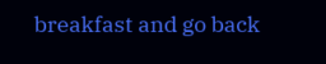breakfast and go back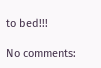to bed!!!

No comments: